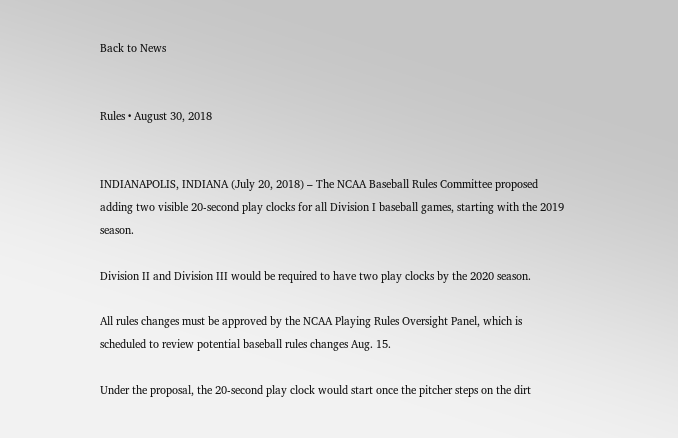Back to News


Rules • August 30, 2018


INDIANAPOLIS, INDIANA (July 20, 2018) – The NCAA Baseball Rules Committee proposed adding two visible 20-second play clocks for all Division I baseball games, starting with the 2019 season.

Division II and Division III would be required to have two play clocks by the 2020 season.

All rules changes must be approved by the NCAA Playing Rules Oversight Panel, which is scheduled to review potential baseball rules changes Aug. 15.

Under the proposal, the 20-second play clock would start once the pitcher steps on the dirt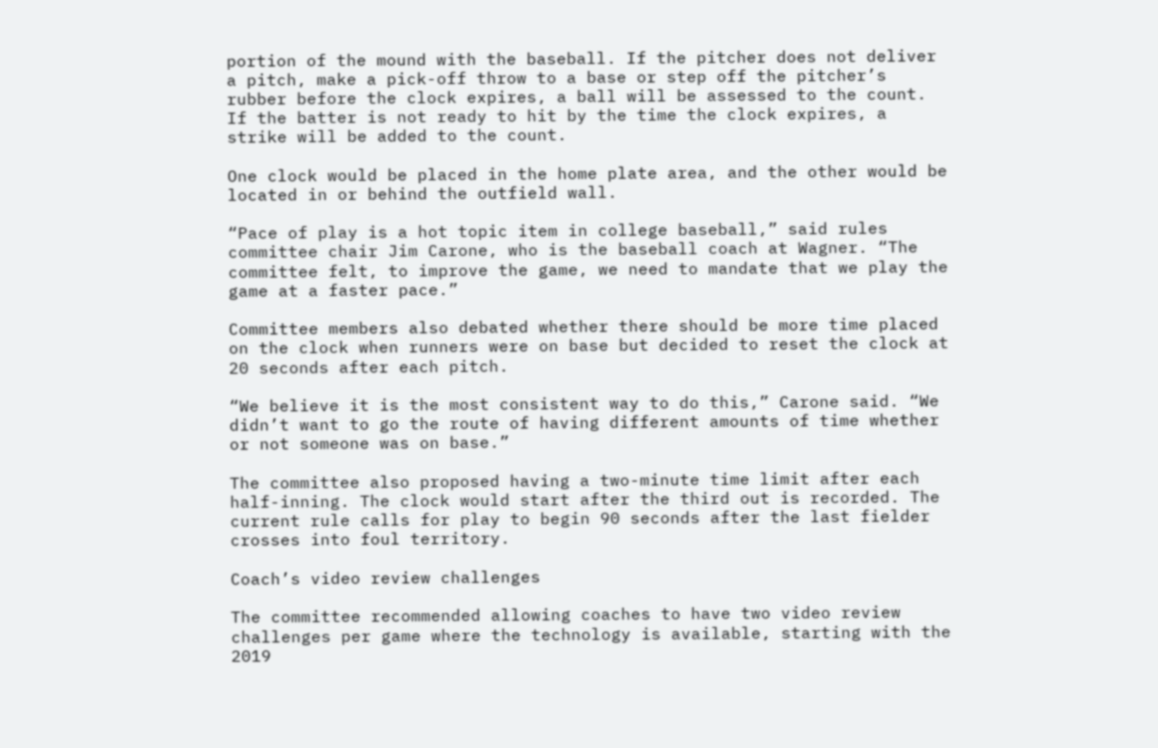portion of the mound with the baseball. If the pitcher does not deliver a pitch, make a pick-off throw to a base or step off the pitcher’s rubber before the clock expires, a ball will be assessed to the count. If the batter is not ready to hit by the time the clock expires, a strike will be added to the count.

One clock would be placed in the home plate area, and the other would be located in or behind the outfield wall.

“Pace of play is a hot topic item in college baseball,” said rules committee chair Jim Carone, who is the baseball coach at Wagner. “The committee felt, to improve the game, we need to mandate that we play the game at a faster pace.”

Committee members also debated whether there should be more time placed on the clock when runners were on base but decided to reset the clock at 20 seconds after each pitch.

“We believe it is the most consistent way to do this,” Carone said. “We didn’t want to go the route of having different amounts of time whether or not someone was on base.”

The committee also proposed having a two-minute time limit after each half-inning. The clock would start after the third out is recorded. The current rule calls for play to begin 90 seconds after the last fielder crosses into foul territory.

Coach’s video review challenges

The committee recommended allowing coaches to have two video review challenges per game where the technology is available, starting with the 2019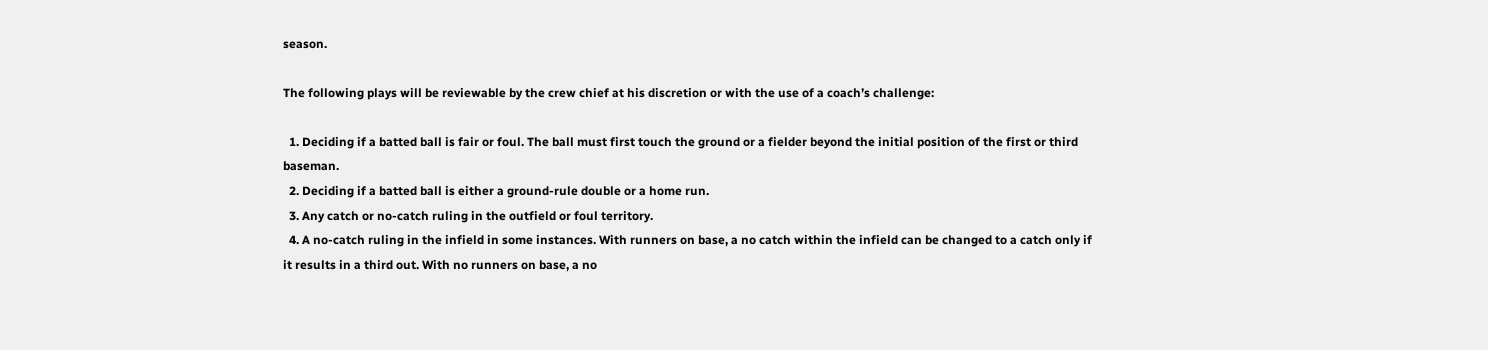season.

The following plays will be reviewable by the crew chief at his discretion or with the use of a coach’s challenge:

  1. Deciding if a batted ball is fair or foul. The ball must first touch the ground or a fielder beyond the initial position of the first or third baseman.
  2. Deciding if a batted ball is either a ground-rule double or a home run.
  3. Any catch or no-catch ruling in the outfield or foul territory.
  4. A no-catch ruling in the infield in some instances. With runners on base, a no catch within the infield can be changed to a catch only if it results in a third out. With no runners on base, a no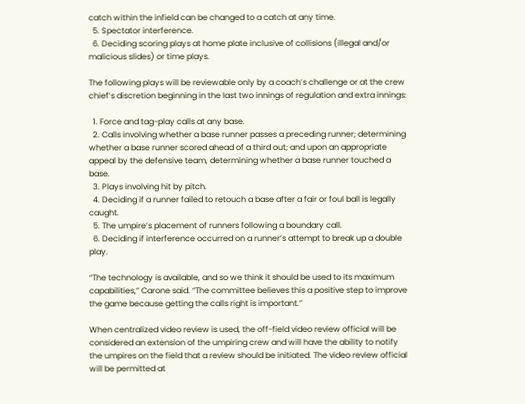catch within the infield can be changed to a catch at any time.
  5. Spectator interference.
  6. Deciding scoring plays at home plate inclusive of collisions (illegal and/or malicious slides) or time plays.

The following plays will be reviewable only by a coach’s challenge or at the crew chief’s discretion beginning in the last two innings of regulation and extra innings:

  1. Force and tag-play calls at any base.
  2. Calls involving whether a base runner passes a preceding runner; determining whether a base runner scored ahead of a third out; and upon an appropriate appeal by the defensive team, determining whether a base runner touched a base.
  3. Plays involving hit by pitch.
  4. Deciding if a runner failed to retouch a base after a fair or foul ball is legally caught.
  5. The umpire’s placement of runners following a boundary call.
  6. Deciding if interference occurred on a runner’s attempt to break up a double play.

“The technology is available, and so we think it should be used to its maximum capabilities,” Carone said. “The committee believes this a positive step to improve the game because getting the calls right is important.”

When centralized video review is used, the off-field video review official will be considered an extension of the umpiring crew and will have the ability to notify the umpires on the field that a review should be initiated. The video review official will be permitted at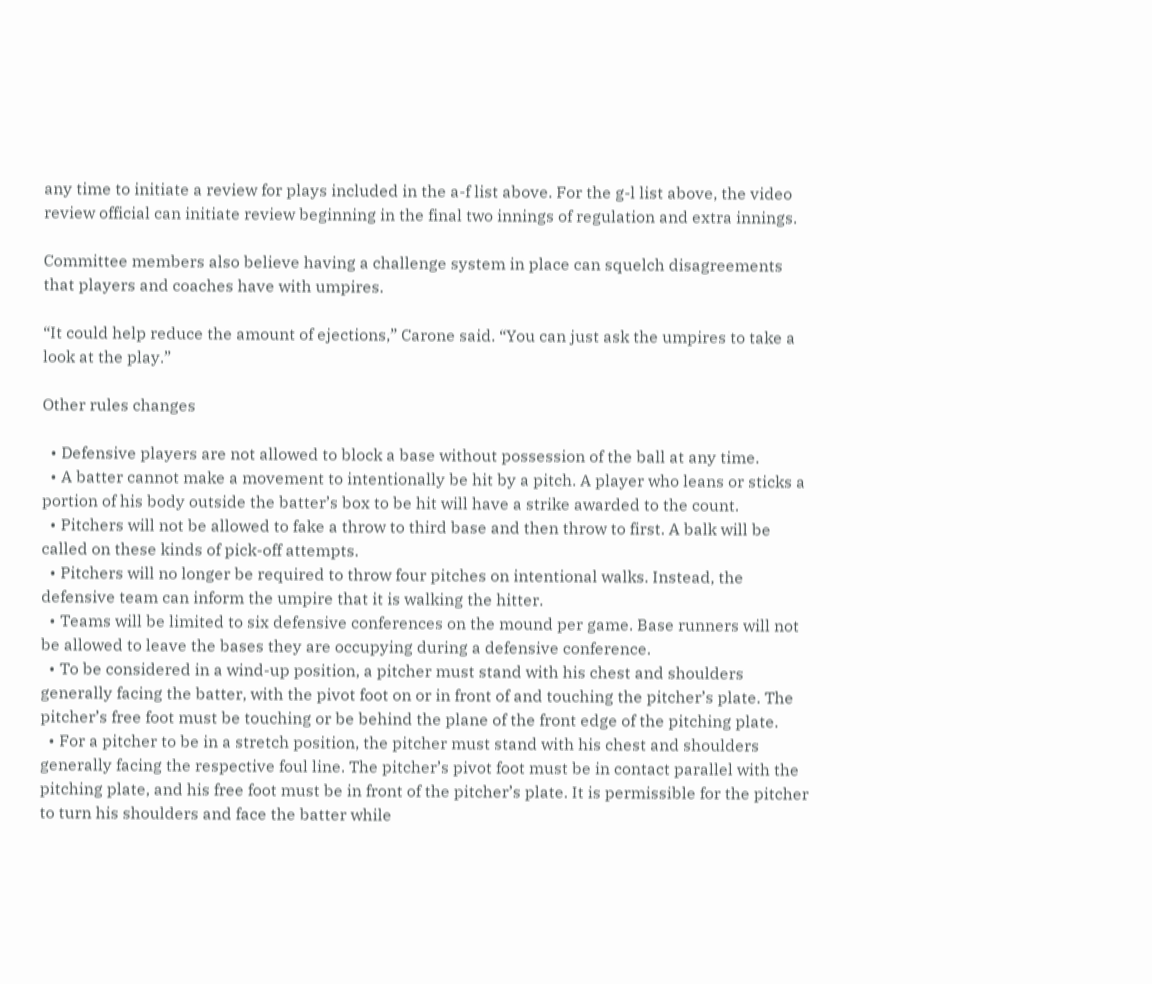any time to initiate a review for plays included in the a-f list above. For the g-l list above, the video review official can initiate review beginning in the final two innings of regulation and extra innings.

Committee members also believe having a challenge system in place can squelch disagreements that players and coaches have with umpires.

“It could help reduce the amount of ejections,” Carone said. “You can just ask the umpires to take a look at the play.”

Other rules changes

  • Defensive players are not allowed to block a base without possession of the ball at any time.
  • A batter cannot make a movement to intentionally be hit by a pitch. A player who leans or sticks a portion of his body outside the batter’s box to be hit will have a strike awarded to the count.
  • Pitchers will not be allowed to fake a throw to third base and then throw to first. A balk will be called on these kinds of pick-off attempts.
  • Pitchers will no longer be required to throw four pitches on intentional walks. Instead, the defensive team can inform the umpire that it is walking the hitter.
  • Teams will be limited to six defensive conferences on the mound per game. Base runners will not be allowed to leave the bases they are occupying during a defensive conference.
  • To be considered in a wind-up position, a pitcher must stand with his chest and shoulders generally facing the batter, with the pivot foot on or in front of and touching the pitcher’s plate. The pitcher’s free foot must be touching or be behind the plane of the front edge of the pitching plate.
  • For a pitcher to be in a stretch position, the pitcher must stand with his chest and shoulders generally facing the respective foul line. The pitcher’s pivot foot must be in contact parallel with the pitching plate, and his free foot must be in front of the pitcher’s plate. It is permissible for the pitcher to turn his shoulders and face the batter while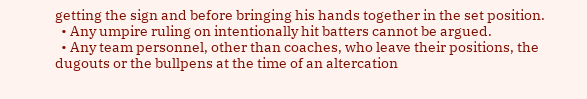getting the sign and before bringing his hands together in the set position.
  • Any umpire ruling on intentionally hit batters cannot be argued.
  • Any team personnel, other than coaches, who leave their positions, the dugouts or the bullpens at the time of an altercation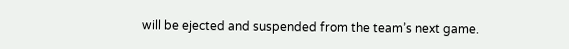will be ejected and suspended from the team’s next game.